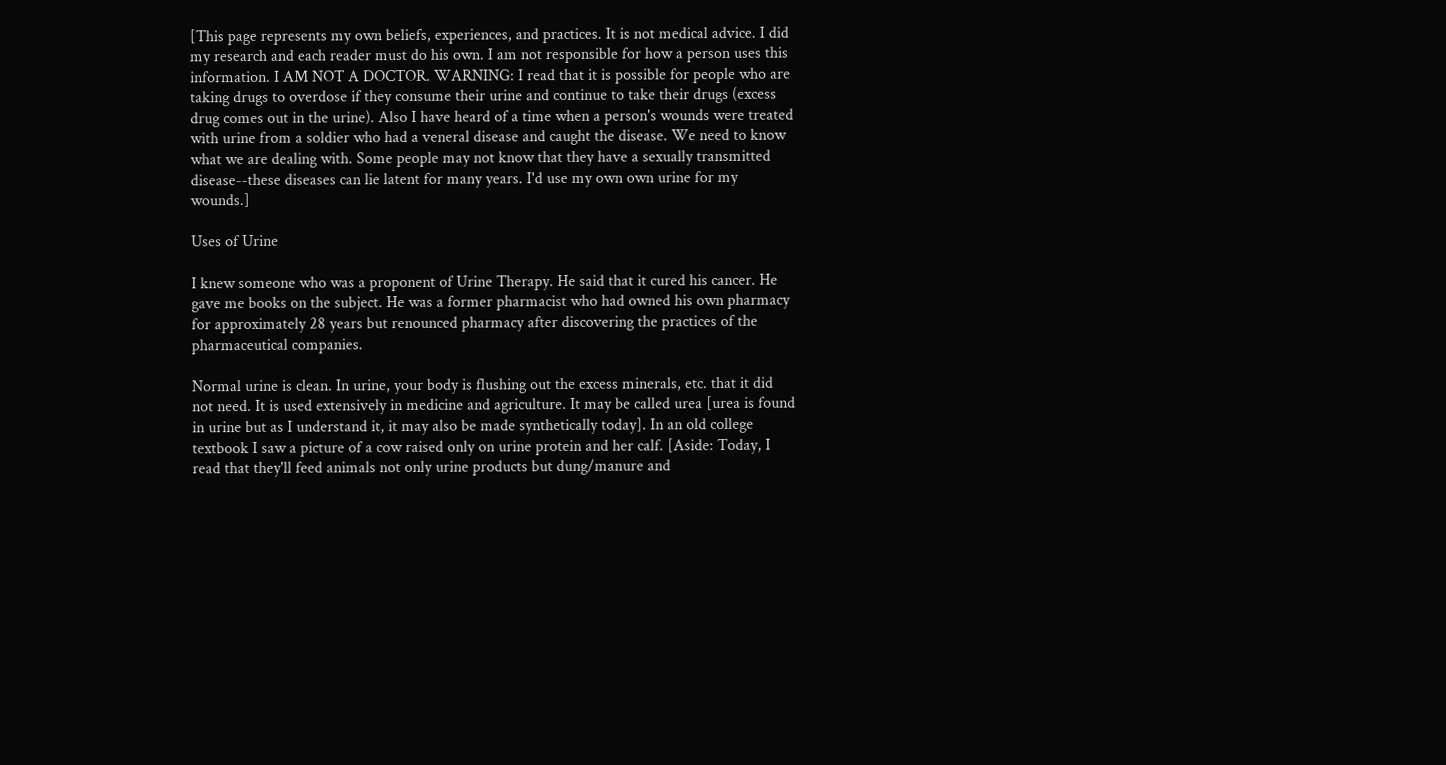[This page represents my own beliefs, experiences, and practices. It is not medical advice. I did my research and each reader must do his own. I am not responsible for how a person uses this information. I AM NOT A DOCTOR. WARNING: I read that it is possible for people who are taking drugs to overdose if they consume their urine and continue to take their drugs (excess drug comes out in the urine). Also I have heard of a time when a person's wounds were treated with urine from a soldier who had a veneral disease and caught the disease. We need to know what we are dealing with. Some people may not know that they have a sexually transmitted disease--these diseases can lie latent for many years. I'd use my own own urine for my wounds.]

Uses of Urine

I knew someone who was a proponent of Urine Therapy. He said that it cured his cancer. He gave me books on the subject. He was a former pharmacist who had owned his own pharmacy for approximately 28 years but renounced pharmacy after discovering the practices of the pharmaceutical companies.

Normal urine is clean. In urine, your body is flushing out the excess minerals, etc. that it did not need. It is used extensively in medicine and agriculture. It may be called urea [urea is found in urine but as I understand it, it may also be made synthetically today]. In an old college textbook I saw a picture of a cow raised only on urine protein and her calf. [Aside: Today, I read that they'll feed animals not only urine products but dung/manure and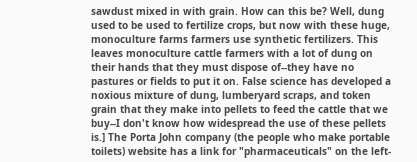sawdust mixed in with grain. How can this be? Well, dung used to be used to fertilize crops, but now with these huge, monoculture farms farmers use synthetic fertilizers. This leaves monoculture cattle farmers with a lot of dung on their hands that they must dispose of--they have no pastures or fields to put it on. False science has developed a noxious mixture of dung, lumberyard scraps, and token grain that they make into pellets to feed the cattle that we buy--I don't know how widespread the use of these pellets is.] The Porta John company (the people who make portable toilets) website has a link for "pharmaceuticals" on the left-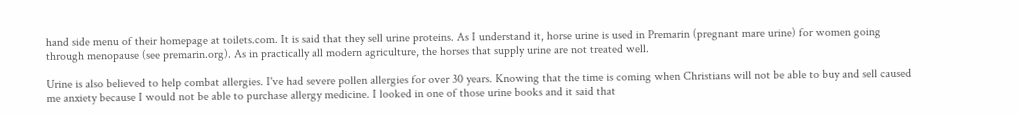hand side menu of their homepage at toilets.com. It is said that they sell urine proteins. As I understand it, horse urine is used in Premarin (pregnant mare urine) for women going through menopause (see premarin.org). As in practically all modern agriculture, the horses that supply urine are not treated well.

Urine is also believed to help combat allergies. I've had severe pollen allergies for over 30 years. Knowing that the time is coming when Christians will not be able to buy and sell caused me anxiety because I would not be able to purchase allergy medicine. I looked in one of those urine books and it said that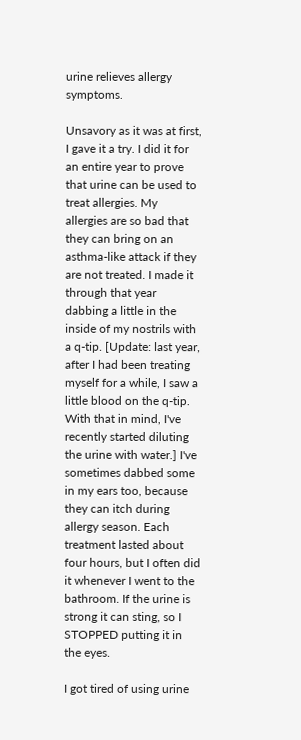urine relieves allergy symptoms.

Unsavory as it was at first, I gave it a try. I did it for an entire year to prove that urine can be used to treat allergies. My allergies are so bad that they can bring on an asthma-like attack if they are not treated. I made it through that year dabbing a little in the inside of my nostrils with a q-tip. [Update: last year, after I had been treating myself for a while, I saw a little blood on the q-tip. With that in mind, I've recently started diluting the urine with water.] I've sometimes dabbed some in my ears too, because they can itch during allergy season. Each treatment lasted about four hours, but I often did it whenever I went to the bathroom. If the urine is strong it can sting, so I STOPPED putting it in the eyes.

I got tired of using urine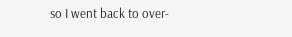so I went back to over-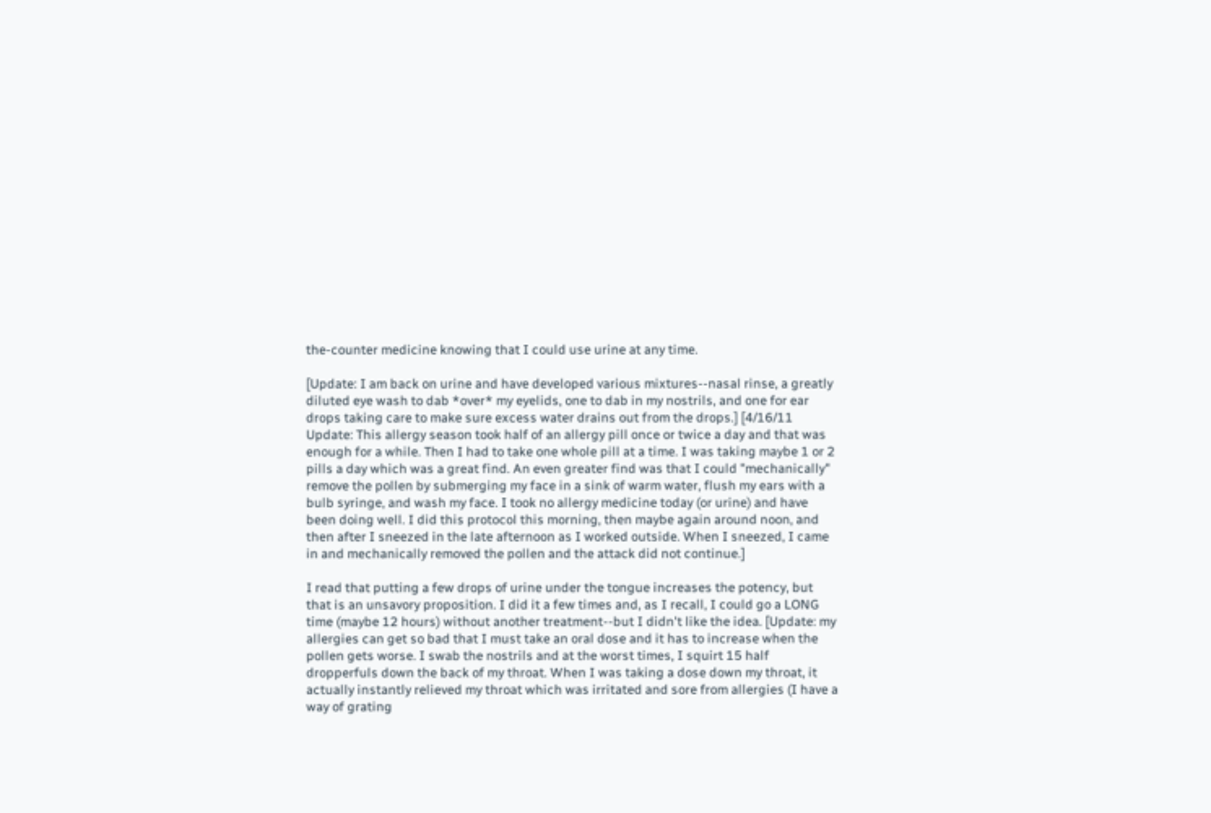the-counter medicine knowing that I could use urine at any time.

[Update: I am back on urine and have developed various mixtures--nasal rinse, a greatly diluted eye wash to dab *over* my eyelids, one to dab in my nostrils, and one for ear drops taking care to make sure excess water drains out from the drops.] [4/16/11 Update: This allergy season took half of an allergy pill once or twice a day and that was enough for a while. Then I had to take one whole pill at a time. I was taking maybe 1 or 2 pills a day which was a great find. An even greater find was that I could "mechanically" remove the pollen by submerging my face in a sink of warm water, flush my ears with a bulb syringe, and wash my face. I took no allergy medicine today (or urine) and have been doing well. I did this protocol this morning, then maybe again around noon, and then after I sneezed in the late afternoon as I worked outside. When I sneezed, I came in and mechanically removed the pollen and the attack did not continue.]

I read that putting a few drops of urine under the tongue increases the potency, but that is an unsavory proposition. I did it a few times and, as I recall, I could go a LONG time (maybe 12 hours) without another treatment--but I didn't like the idea. [Update: my allergies can get so bad that I must take an oral dose and it has to increase when the pollen gets worse. I swab the nostrils and at the worst times, I squirt 15 half dropperfuls down the back of my throat. When I was taking a dose down my throat, it actually instantly relieved my throat which was irritated and sore from allergies (I have a way of grating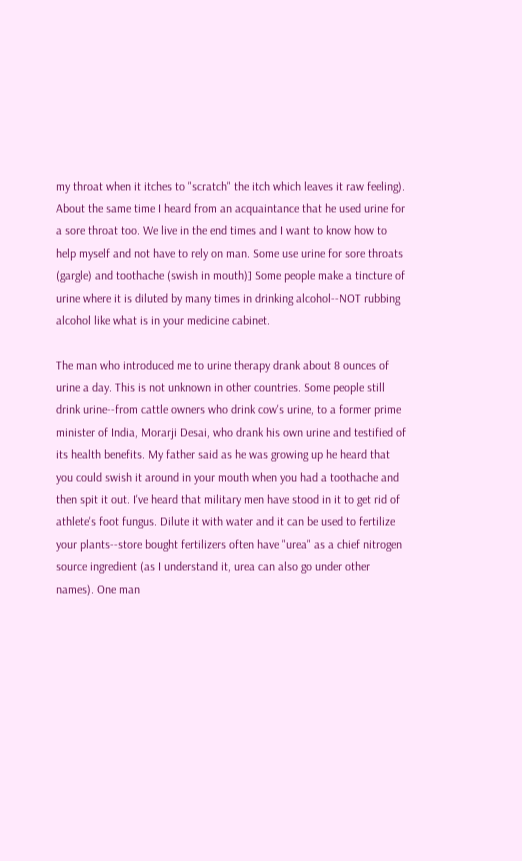my throat when it itches to "scratch" the itch which leaves it raw feeling). About the same time I heard from an acquaintance that he used urine for a sore throat too. We live in the end times and I want to know how to help myself and not have to rely on man. Some use urine for sore throats (gargle) and toothache (swish in mouth)] Some people make a tincture of urine where it is diluted by many times in drinking alcohol--NOT rubbing alcohol like what is in your medicine cabinet.

The man who introduced me to urine therapy drank about 8 ounces of urine a day. This is not unknown in other countries. Some people still drink urine--from cattle owners who drink cow's urine, to a former prime minister of India, Morarji Desai, who drank his own urine and testified of its health benefits. My father said as he was growing up he heard that you could swish it around in your mouth when you had a toothache and then spit it out. I've heard that military men have stood in it to get rid of athlete's foot fungus. Dilute it with water and it can be used to fertilize your plants--store bought fertilizers often have "urea" as a chief nitrogen source ingredient (as I understand it, urea can also go under other names). One man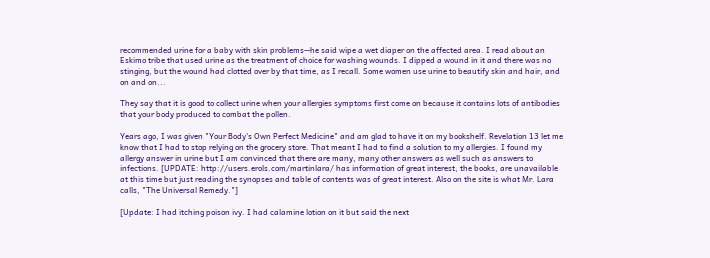recommended urine for a baby with skin problems--he said wipe a wet diaper on the affected area. I read about an Eskimo tribe that used urine as the treatment of choice for washing wounds. I dipped a wound in it and there was no stinging, but the wound had clotted over by that time, as I recall. Some women use urine to beautify skin and hair, and on and on...

They say that it is good to collect urine when your allergies symptoms first come on because it contains lots of antibodies that your body produced to combat the pollen.

Years ago, I was given "Your Body's Own Perfect Medicine" and am glad to have it on my bookshelf. Revelation 13 let me know that I had to stop relying on the grocery store. That meant I had to find a solution to my allergies. I found my allergy answer in urine but I am convinced that there are many, many other answers as well such as answers to infections. [UPDATE: http://users.erols.com/martinlara/ has information of great interest, the books, are unavailable at this time but just reading the synopses and table of contents was of great interest. Also on the site is what Mr. Lara calls, "The Universal Remedy."]

[Update: I had itching poison ivy. I had calamine lotion on it but said the next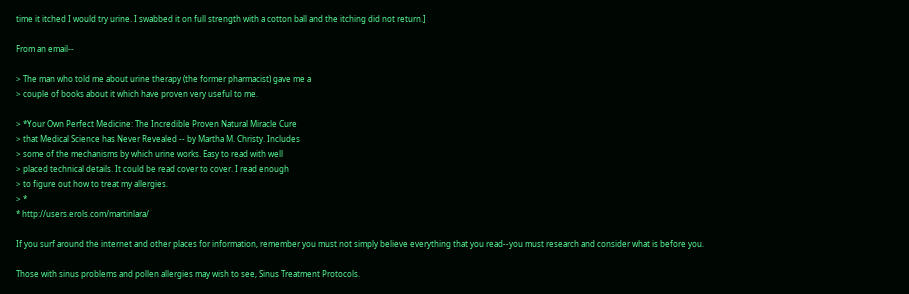time it itched I would try urine. I swabbed it on full strength with a cotton ball and the itching did not return.]

From an email--

> The man who told me about urine therapy (the former pharmacist) gave me a
> couple of books about it which have proven very useful to me.

> *Your Own Perfect Medicine: The Incredible Proven Natural Miracle Cure
> that Medical Science has Never Revealed -- by Martha M. Christy. Includes
> some of the mechanisms by which urine works. Easy to read with well
> placed technical details. It could be read cover to cover. I read enough
> to figure out how to treat my allergies.
> *
* http://users.erols.com/martinlara/

If you surf around the internet and other places for information, remember you must not simply believe everything that you read--you must research and consider what is before you.

Those with sinus problems and pollen allergies may wish to see, Sinus Treatment Protocols.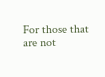For those that are not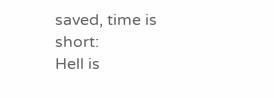saved, time is short:
Hell is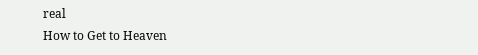real
How to Get to Heaven